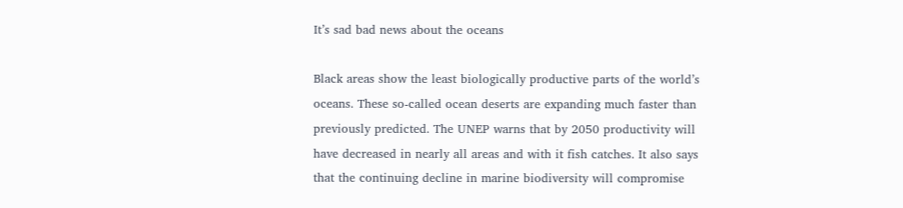It’s sad bad news about the oceans

Black areas show the least biologically productive parts of the world’s oceans. These so-called ocean deserts are expanding much faster than previously predicted. The UNEP warns that by 2050 productivity will have decreased in nearly all areas and with it fish catches. It also says that the continuing decline in marine biodiversity will compromise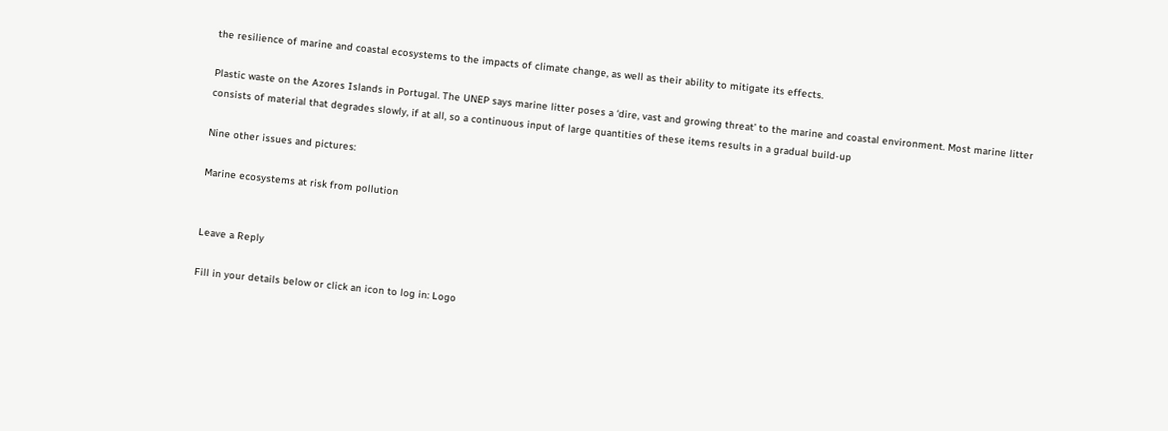the resilience of marine and coastal ecosystems to the impacts of climate change, as well as their ability to mitigate its effects.

Plastic waste on the Azores Islands in Portugal. The UNEP says marine litter poses a ‘dire, vast and growing threat’ to the marine and coastal environment. Most marine litter consists of material that degrades slowly, if at all, so a continuous input of large quantities of these items results in a gradual build-up

Nine other issues and pictures:

Marine ecosystems at risk from pollution


Leave a Reply

Fill in your details below or click an icon to log in: Logo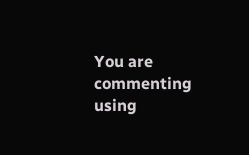You are commenting using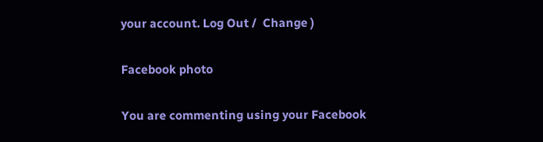your account. Log Out /  Change )

Facebook photo

You are commenting using your Facebook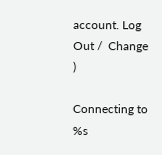account. Log Out /  Change )

Connecting to %s